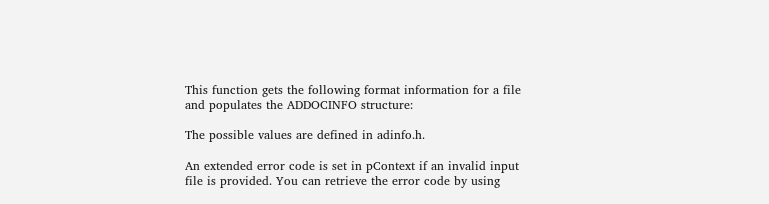This function gets the following format information for a file and populates the ADDOCINFO structure:

The possible values are defined in adinfo.h.

An extended error code is set in pContext if an invalid input file is provided. You can retrieve the error code by using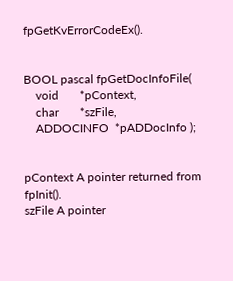fpGetKvErrorCodeEx().


BOOL pascal fpGetDocInfoFile(
    void       *pContext,
    char       *szFile,
    ADDOCINFO  *pADDocInfo );


pContext A pointer returned from fpInit().
szFile A pointer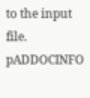to the input file.
pADDOCINFO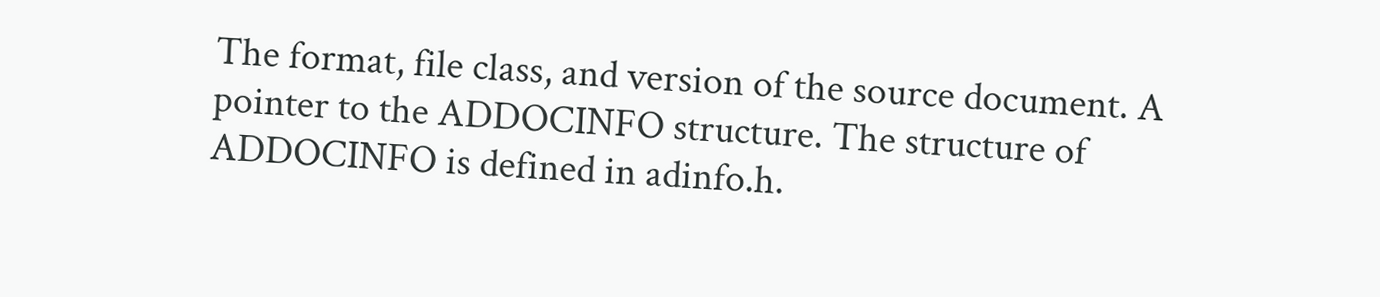The format, file class, and version of the source document. A pointer to the ADDOCINFO structure. The structure of ADDOCINFO is defined in adinfo.h.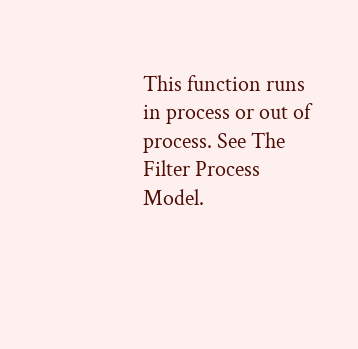This function runs in process or out of process. See The Filter Process Model.